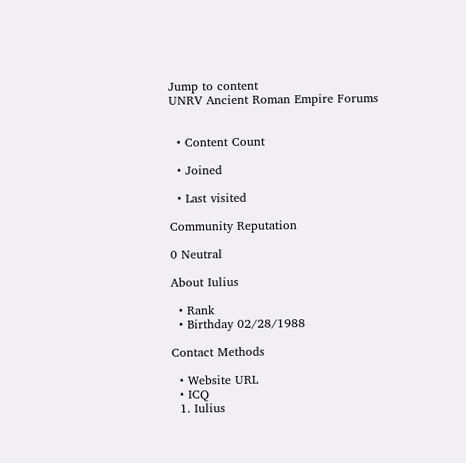Jump to content
UNRV Ancient Roman Empire Forums


  • Content Count

  • Joined

  • Last visited

Community Reputation

0 Neutral

About Iulius

  • Rank
  • Birthday 02/28/1988

Contact Methods

  • Website URL
  • ICQ
  1. Iulius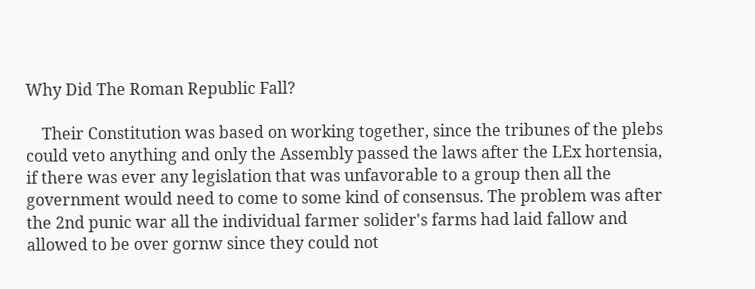Why Did The Roman Republic Fall?

    Their Constitution was based on working together, since the tribunes of the plebs could veto anything and only the Assembly passed the laws after the LEx hortensia, if there was ever any legislation that was unfavorable to a group then all the government would need to come to some kind of consensus. The problem was after the 2nd punic war all the individual farmer solider's farms had laid fallow and allowed to be over gornw since they could not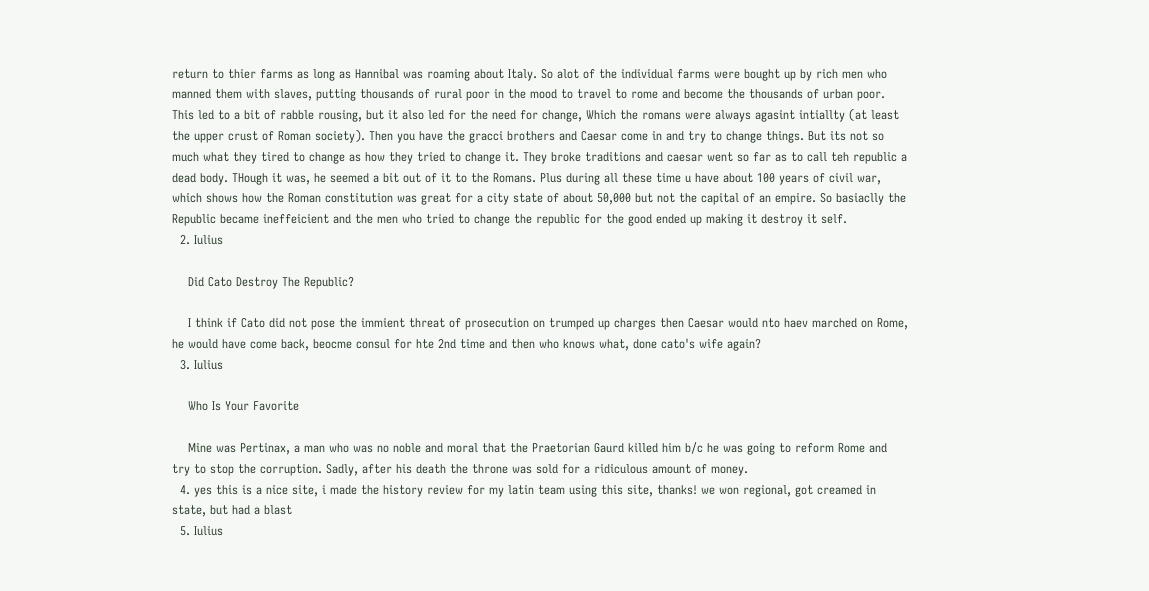return to thier farms as long as Hannibal was roaming about Italy. So alot of the individual farms were bought up by rich men who manned them with slaves, putting thousands of rural poor in the mood to travel to rome and become the thousands of urban poor. This led to a bit of rabble rousing, but it also led for the need for change, Which the romans were always agasint intiallty (at least the upper crust of Roman society). Then you have the gracci brothers and Caesar come in and try to change things. But its not so much what they tired to change as how they tried to change it. They broke traditions and caesar went so far as to call teh republic a dead body. THough it was, he seemed a bit out of it to the Romans. Plus during all these time u have about 100 years of civil war, which shows how the Roman constitution was great for a city state of about 50,000 but not the capital of an empire. So basiaclly the Republic became ineffeicient and the men who tried to change the republic for the good ended up making it destroy it self.
  2. Iulius

    Did Cato Destroy The Republic?

    I think if Cato did not pose the immient threat of prosecution on trumped up charges then Caesar would nto haev marched on Rome, he would have come back, beocme consul for hte 2nd time and then who knows what, done cato's wife again?
  3. Iulius

    Who Is Your Favorite

    Mine was Pertinax, a man who was no noble and moral that the Praetorian Gaurd killed him b/c he was going to reform Rome and try to stop the corruption. Sadly, after his death the throne was sold for a ridiculous amount of money.
  4. yes this is a nice site, i made the history review for my latin team using this site, thanks! we won regional, got creamed in state, but had a blast
  5. Iulius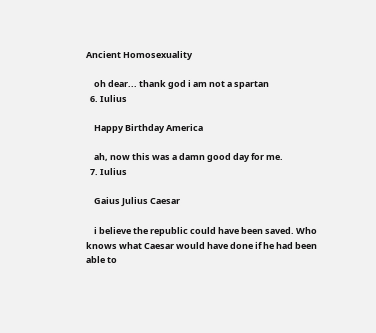Ancient Homosexuality

    oh dear... thank god i am not a spartan
  6. Iulius

    Happy Birthday America

    ah, now this was a damn good day for me.
  7. Iulius

    Gaius Julius Caesar

    i believe the republic could have been saved. Who knows what Caesar would have done if he had been able to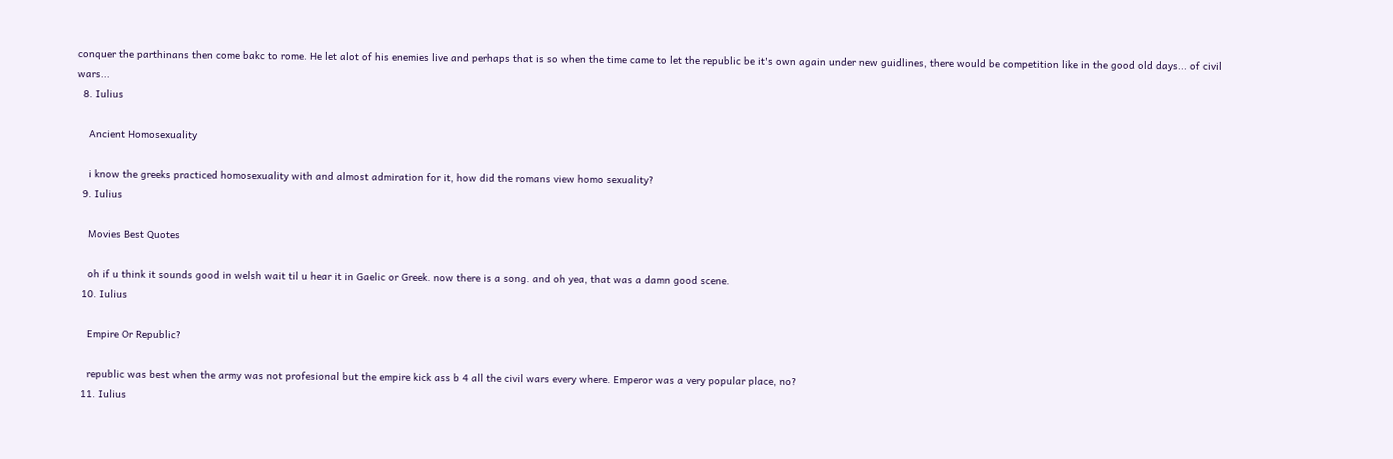conquer the parthinans then come bakc to rome. He let alot of his enemies live and perhaps that is so when the time came to let the republic be it's own again under new guidlines, there would be competition like in the good old days... of civil wars...
  8. Iulius

    Ancient Homosexuality

    i know the greeks practiced homosexuality with and almost admiration for it, how did the romans view homo sexuality?
  9. Iulius

    Movies Best Quotes

    oh if u think it sounds good in welsh wait til u hear it in Gaelic or Greek. now there is a song. and oh yea, that was a damn good scene.
  10. Iulius

    Empire Or Republic?

    republic was best when the army was not profesional but the empire kick ass b 4 all the civil wars every where. Emperor was a very popular place, no?
  11. Iulius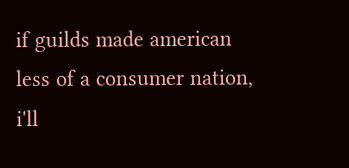if guilds made american less of a consumer nation, i'll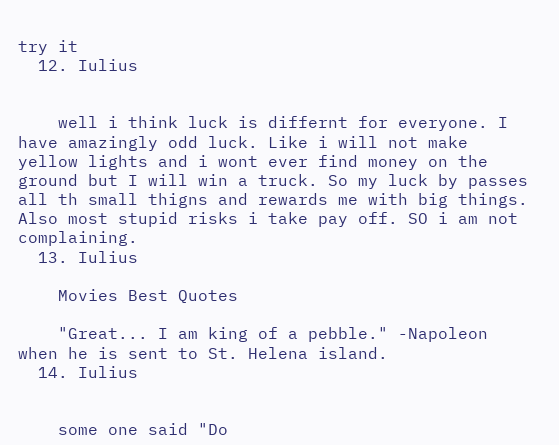try it
  12. Iulius


    well i think luck is differnt for everyone. I have amazingly odd luck. Like i will not make yellow lights and i wont ever find money on the ground but I will win a truck. So my luck by passes all th small thigns and rewards me with big things. Also most stupid risks i take pay off. SO i am not complaining.
  13. Iulius

    Movies Best Quotes

    "Great... I am king of a pebble." -Napoleon when he is sent to St. Helena island.
  14. Iulius


    some one said "Do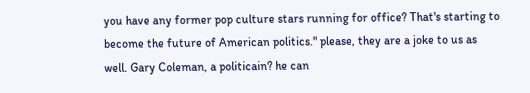you have any former pop culture stars running for office? That's starting to become the future of American politics." please, they are a joke to us as well. Gary Coleman, a politicain? he can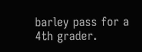barley pass for a 4th grader.